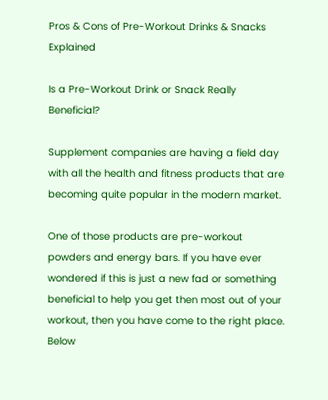Pros & Cons of Pre-Workout Drinks & Snacks Explained

Is a Pre-Workout Drink or Snack Really Beneficial?

Supplement companies are having a field day with all the health and fitness products that are becoming quite popular in the modern market.

One of those products are pre-workout powders and energy bars. If you have ever wondered if this is just a new fad or something beneficial to help you get then most out of your workout, then you have come to the right place. Below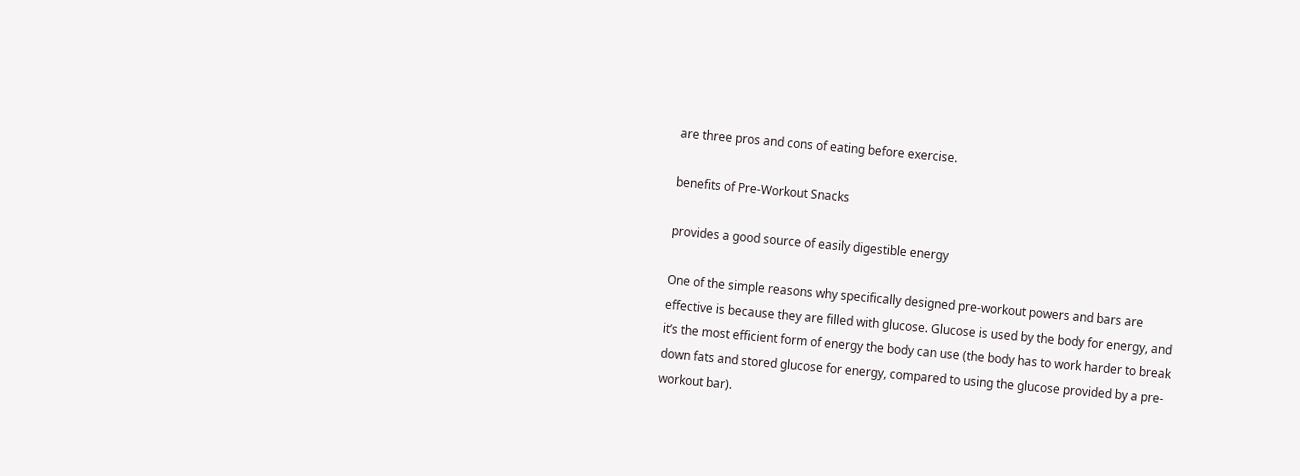are three pros and cons of eating before exercise.

benefits of Pre-Workout Snacks

provides a good source of easily digestible energy

One of the simple reasons why specifically designed pre-workout powers and bars are effective is because they are filled with glucose. Glucose is used by the body for energy, and it’s the most efficient form of energy the body can use (the body has to work harder to break down fats and stored glucose for energy, compared to using the glucose provided by a pre-workout bar).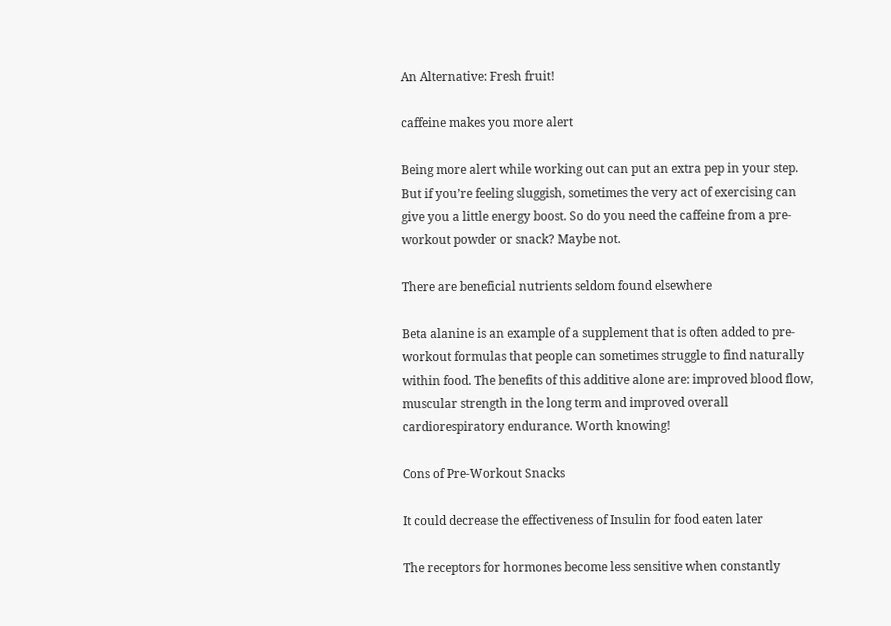An Alternative: Fresh fruit!

caffeine makes you more alert

Being more alert while working out can put an extra pep in your step. But if you’re feeling sluggish, sometimes the very act of exercising can give you a little energy boost. So do you need the caffeine from a pre-workout powder or snack? Maybe not.

There are beneficial nutrients seldom found elsewhere

Beta alanine is an example of a supplement that is often added to pre-workout formulas that people can sometimes struggle to find naturally within food. The benefits of this additive alone are: improved blood flow, muscular strength in the long term and improved overall cardiorespiratory endurance. Worth knowing!

Cons of Pre-Workout Snacks

It could decrease the effectiveness of Insulin for food eaten later

The receptors for hormones become less sensitive when constantly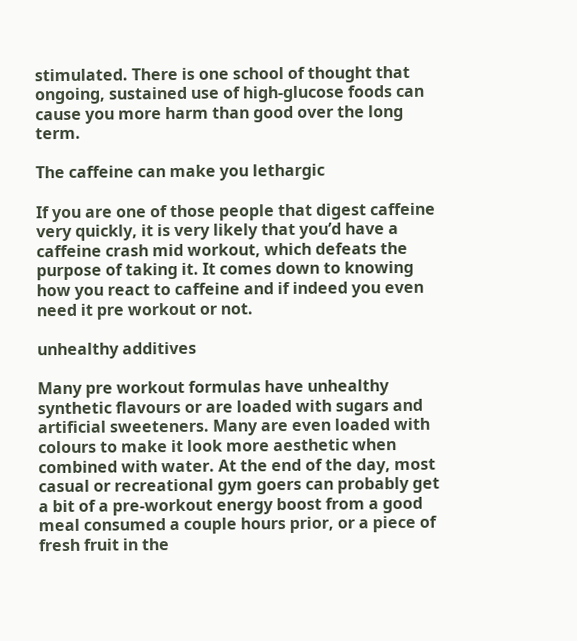stimulated. There is one school of thought that ongoing, sustained use of high-glucose foods can cause you more harm than good over the long term.

The caffeine can make you lethargic

If you are one of those people that digest caffeine very quickly, it is very likely that you’d have a caffeine crash mid workout, which defeats the purpose of taking it. It comes down to knowing how you react to caffeine and if indeed you even need it pre workout or not.

unhealthy additives

Many pre workout formulas have unhealthy synthetic flavours or are loaded with sugars and artificial sweeteners. Many are even loaded with colours to make it look more aesthetic when combined with water. At the end of the day, most casual or recreational gym goers can probably get a bit of a pre-workout energy boost from a good meal consumed a couple hours prior, or a piece of fresh fruit in the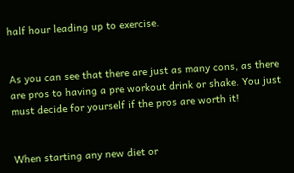half hour leading up to exercise.


As you can see that there are just as many cons, as there are pros to having a pre workout drink or shake. You just must decide for yourself if the pros are worth it!


When starting any new diet or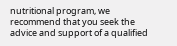nutritional program, we recommend that you seek the advice and support of a qualified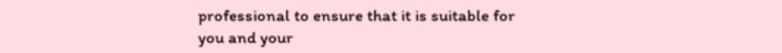professional to ensure that it is suitable for you and your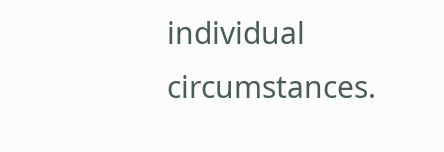individual circumstances.